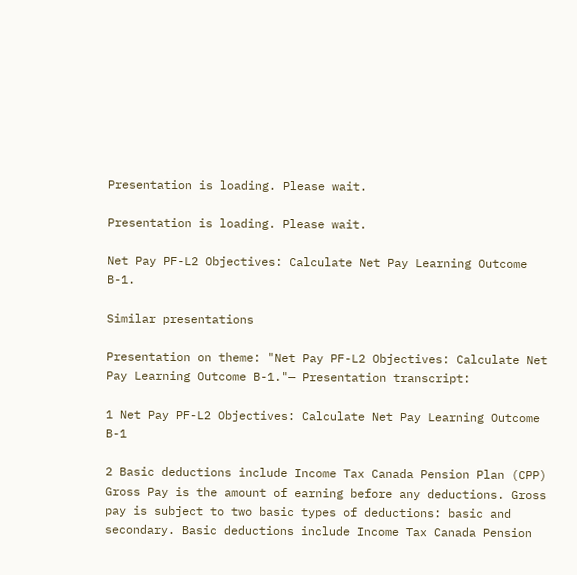Presentation is loading. Please wait.

Presentation is loading. Please wait.

Net Pay PF-L2 Objectives: Calculate Net Pay Learning Outcome B-1.

Similar presentations

Presentation on theme: "Net Pay PF-L2 Objectives: Calculate Net Pay Learning Outcome B-1."— Presentation transcript:

1 Net Pay PF-L2 Objectives: Calculate Net Pay Learning Outcome B-1

2 Basic deductions include Income Tax Canada Pension Plan (CPP)
Gross Pay is the amount of earning before any deductions. Gross pay is subject to two basic types of deductions: basic and secondary. Basic deductions include Income Tax Canada Pension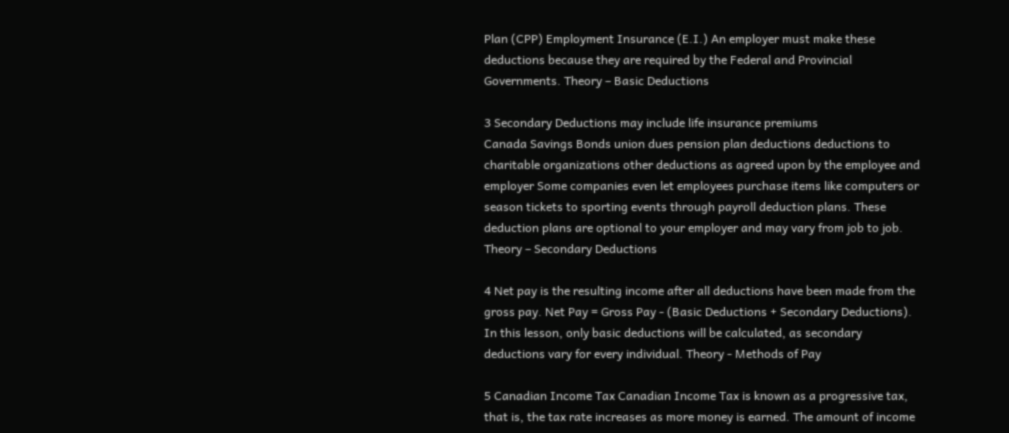Plan (CPP) Employment Insurance (E.I.) An employer must make these deductions because they are required by the Federal and Provincial Governments. Theory – Basic Deductions

3 Secondary Deductions may include life insurance premiums
Canada Savings Bonds union dues pension plan deductions deductions to charitable organizations other deductions as agreed upon by the employee and employer Some companies even let employees purchase items like computers or season tickets to sporting events through payroll deduction plans. These deduction plans are optional to your employer and may vary from job to job. Theory – Secondary Deductions

4 Net pay is the resulting income after all deductions have been made from the gross pay. Net Pay = Gross Pay - (Basic Deductions + Secondary Deductions). In this lesson, only basic deductions will be calculated, as secondary deductions vary for every individual. Theory - Methods of Pay

5 Canadian Income Tax Canadian Income Tax is known as a progressive tax, that is, the tax rate increases as more money is earned. The amount of income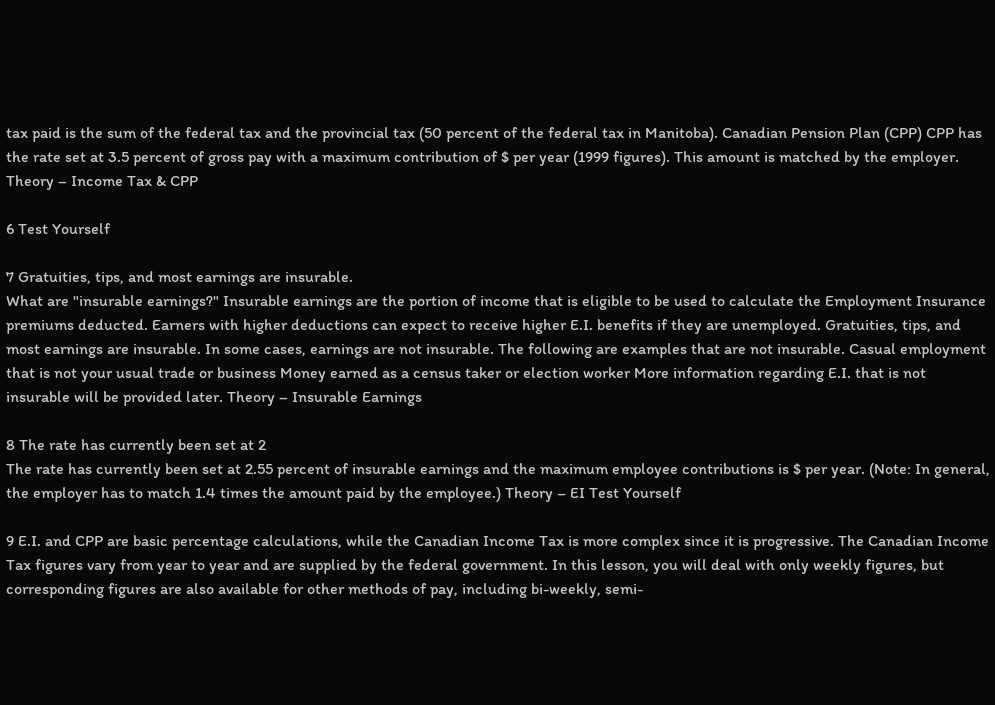tax paid is the sum of the federal tax and the provincial tax (50 percent of the federal tax in Manitoba). Canadian Pension Plan (CPP) CPP has the rate set at 3.5 percent of gross pay with a maximum contribution of $ per year (1999 figures). This amount is matched by the employer. Theory – Income Tax & CPP

6 Test Yourself

7 Gratuities, tips, and most earnings are insurable.
What are "insurable earnings?" Insurable earnings are the portion of income that is eligible to be used to calculate the Employment Insurance premiums deducted. Earners with higher deductions can expect to receive higher E.I. benefits if they are unemployed. Gratuities, tips, and most earnings are insurable. In some cases, earnings are not insurable. The following are examples that are not insurable. Casual employment that is not your usual trade or business Money earned as a census taker or election worker More information regarding E.I. that is not insurable will be provided later. Theory – Insurable Earnings

8 The rate has currently been set at 2
The rate has currently been set at 2.55 percent of insurable earnings and the maximum employee contributions is $ per year. (Note: In general, the employer has to match 1.4 times the amount paid by the employee.) Theory – EI Test Yourself

9 E.I. and CPP are basic percentage calculations, while the Canadian Income Tax is more complex since it is progressive. The Canadian Income Tax figures vary from year to year and are supplied by the federal government. In this lesson, you will deal with only weekly figures, but corresponding figures are also available for other methods of pay, including bi-weekly, semi-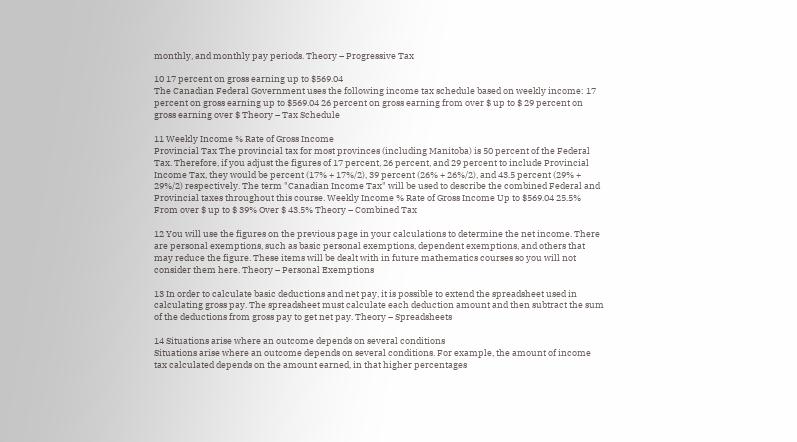monthly, and monthly pay periods. Theory – Progressive Tax

10 17 percent on gross earning up to $569.04
The Canadian Federal Government uses the following income tax schedule based on weekly income: 17 percent on gross earning up to $569.04 26 percent on gross earning from over $ up to $ 29 percent on gross earning over $ Theory – Tax Schedule

11 Weekly Income % Rate of Gross Income
Provincial Tax The provincial tax for most provinces (including Manitoba) is 50 percent of the Federal Tax. Therefore, if you adjust the figures of 17 percent, 26 percent, and 29 percent to include Provincial Income Tax, they would be percent (17% + 17%/2), 39 percent (26% + 26%/2), and 43.5 percent (29% + 29%/2) respectively. The term "Canadian Income Tax" will be used to describe the combined Federal and Provincial taxes throughout this course. Weekly Income % Rate of Gross Income Up to $569.04 25.5% From over $ up to $ 39% Over $ 43.5% Theory – Combined Tax

12 You will use the figures on the previous page in your calculations to determine the net income. There are personal exemptions, such as basic personal exemptions, dependent exemptions, and others that may reduce the figure. These items will be dealt with in future mathematics courses so you will not consider them here. Theory – Personal Exemptions

13 In order to calculate basic deductions and net pay, it is possible to extend the spreadsheet used in calculating gross pay. The spreadsheet must calculate each deduction amount and then subtract the sum of the deductions from gross pay to get net pay. Theory – Spreadsheets

14 Situations arise where an outcome depends on several conditions
Situations arise where an outcome depends on several conditions. For example, the amount of income tax calculated depends on the amount earned, in that higher percentages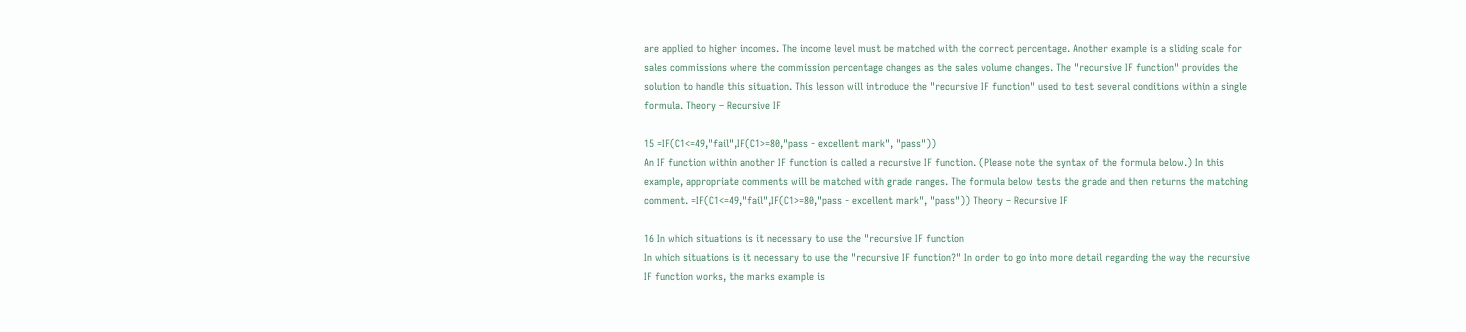are applied to higher incomes. The income level must be matched with the correct percentage. Another example is a sliding scale for sales commissions where the commission percentage changes as the sales volume changes. The "recursive IF function" provides the solution to handle this situation. This lesson will introduce the "recursive IF function" used to test several conditions within a single formula. Theory – Recursive IF

15 =IF(C1<=49,"fail",IF(C1>=80,"pass - excellent mark", "pass"))
An IF function within another IF function is called a recursive IF function. (Please note the syntax of the formula below.) In this example, appropriate comments will be matched with grade ranges. The formula below tests the grade and then returns the matching comment. =IF(C1<=49,"fail",IF(C1>=80,"pass - excellent mark", "pass")) Theory – Recursive IF

16 In which situations is it necessary to use the "recursive IF function
In which situations is it necessary to use the "recursive IF function?" In order to go into more detail regarding the way the recursive IF function works, the marks example is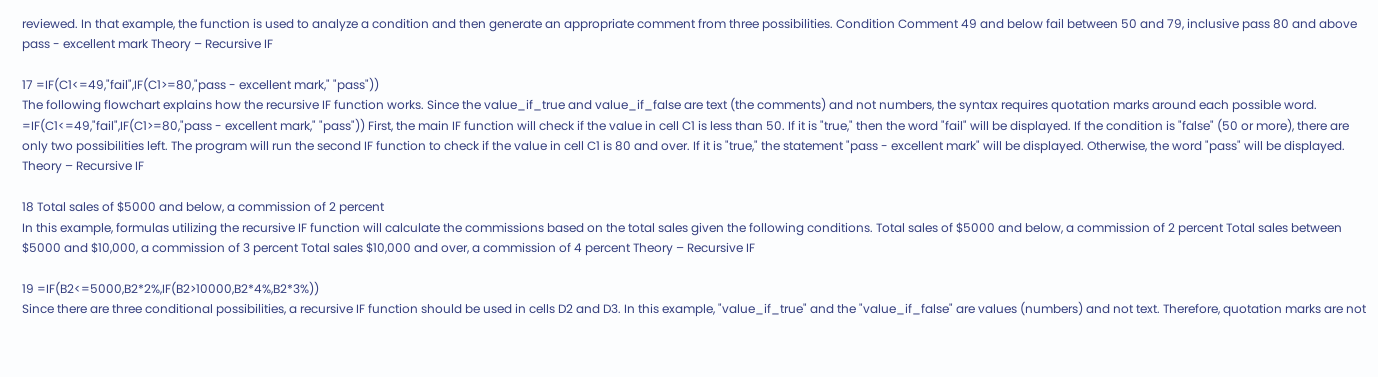reviewed. In that example, the function is used to analyze a condition and then generate an appropriate comment from three possibilities. Condition Comment 49 and below fail between 50 and 79, inclusive pass 80 and above pass - excellent mark Theory – Recursive IF

17 =IF(C1<=49,"fail",IF(C1>=80,"pass - excellent mark," "pass"))
The following flowchart explains how the recursive IF function works. Since the value_if_true and value_if_false are text (the comments) and not numbers, the syntax requires quotation marks around each possible word. =IF(C1<=49,"fail",IF(C1>=80,"pass - excellent mark," "pass")) First, the main IF function will check if the value in cell C1 is less than 50. If it is "true," then the word "fail" will be displayed. If the condition is "false" (50 or more), there are only two possibilities left. The program will run the second IF function to check if the value in cell C1 is 80 and over. If it is "true," the statement "pass - excellent mark" will be displayed. Otherwise, the word "pass" will be displayed. Theory – Recursive IF

18 Total sales of $5000 and below, a commission of 2 percent
In this example, formulas utilizing the recursive IF function will calculate the commissions based on the total sales given the following conditions. Total sales of $5000 and below, a commission of 2 percent Total sales between $5000 and $10,000, a commission of 3 percent Total sales $10,000 and over, a commission of 4 percent Theory – Recursive IF

19 =IF(B2<=5000,B2*2%,IF(B2>10000,B2*4%,B2*3%))
Since there are three conditional possibilities, a recursive IF function should be used in cells D2 and D3. In this example, "value_if_true" and the "value_if_false" are values (numbers) and not text. Therefore, quotation marks are not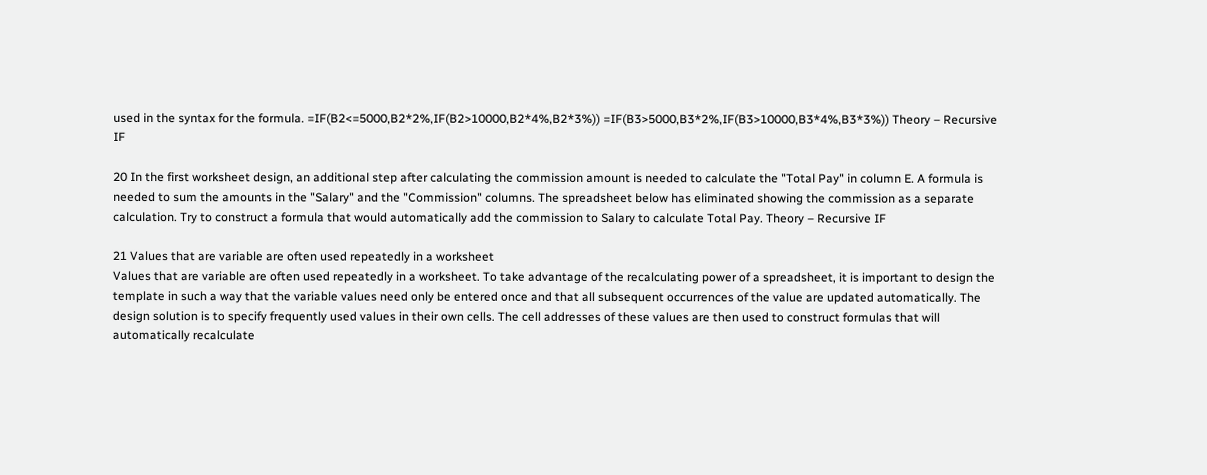used in the syntax for the formula. =IF(B2<=5000,B2*2%,IF(B2>10000,B2*4%,B2*3%)) =IF(B3>5000,B3*2%,IF(B3>10000,B3*4%,B3*3%)) Theory – Recursive IF

20 In the first worksheet design, an additional step after calculating the commission amount is needed to calculate the "Total Pay" in column E. A formula is needed to sum the amounts in the "Salary" and the "Commission" columns. The spreadsheet below has eliminated showing the commission as a separate calculation. Try to construct a formula that would automatically add the commission to Salary to calculate Total Pay. Theory – Recursive IF

21 Values that are variable are often used repeatedly in a worksheet
Values that are variable are often used repeatedly in a worksheet. To take advantage of the recalculating power of a spreadsheet, it is important to design the template in such a way that the variable values need only be entered once and that all subsequent occurrences of the value are updated automatically. The design solution is to specify frequently used values in their own cells. The cell addresses of these values are then used to construct formulas that will automatically recalculate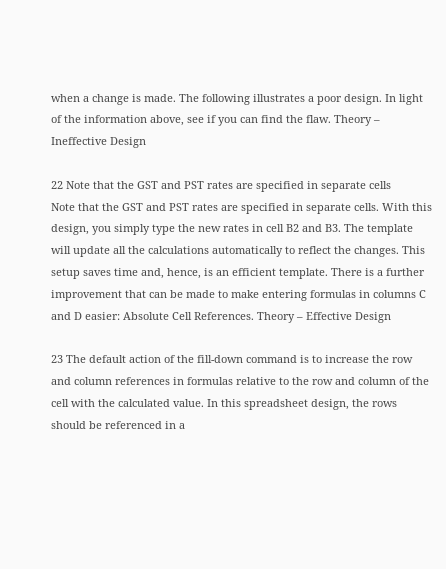when a change is made. The following illustrates a poor design. In light of the information above, see if you can find the flaw. Theory – Ineffective Design

22 Note that the GST and PST rates are specified in separate cells
Note that the GST and PST rates are specified in separate cells. With this design, you simply type the new rates in cell B2 and B3. The template will update all the calculations automatically to reflect the changes. This setup saves time and, hence, is an efficient template. There is a further improvement that can be made to make entering formulas in columns C and D easier: Absolute Cell References. Theory – Effective Design

23 The default action of the fill-down command is to increase the row and column references in formulas relative to the row and column of the cell with the calculated value. In this spreadsheet design, the rows should be referenced in a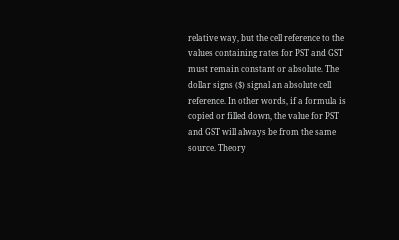relative way, but the cell reference to the values containing rates for PST and GST must remain constant or absolute. The dollar signs ($) signal an absolute cell reference. In other words, if a formula is copied or filled down, the value for PST and GST will always be from the same source. Theory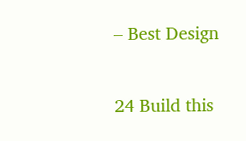– Best Design

24 Build this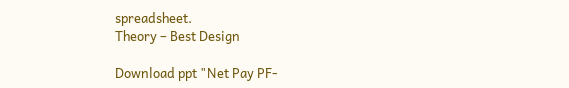spreadsheet.
Theory – Best Design

Download ppt "Net Pay PF-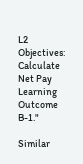L2 Objectives: Calculate Net Pay Learning Outcome B-1."

Similar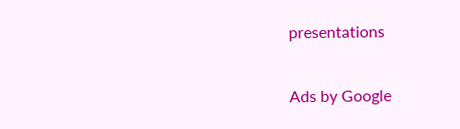presentations

Ads by Google